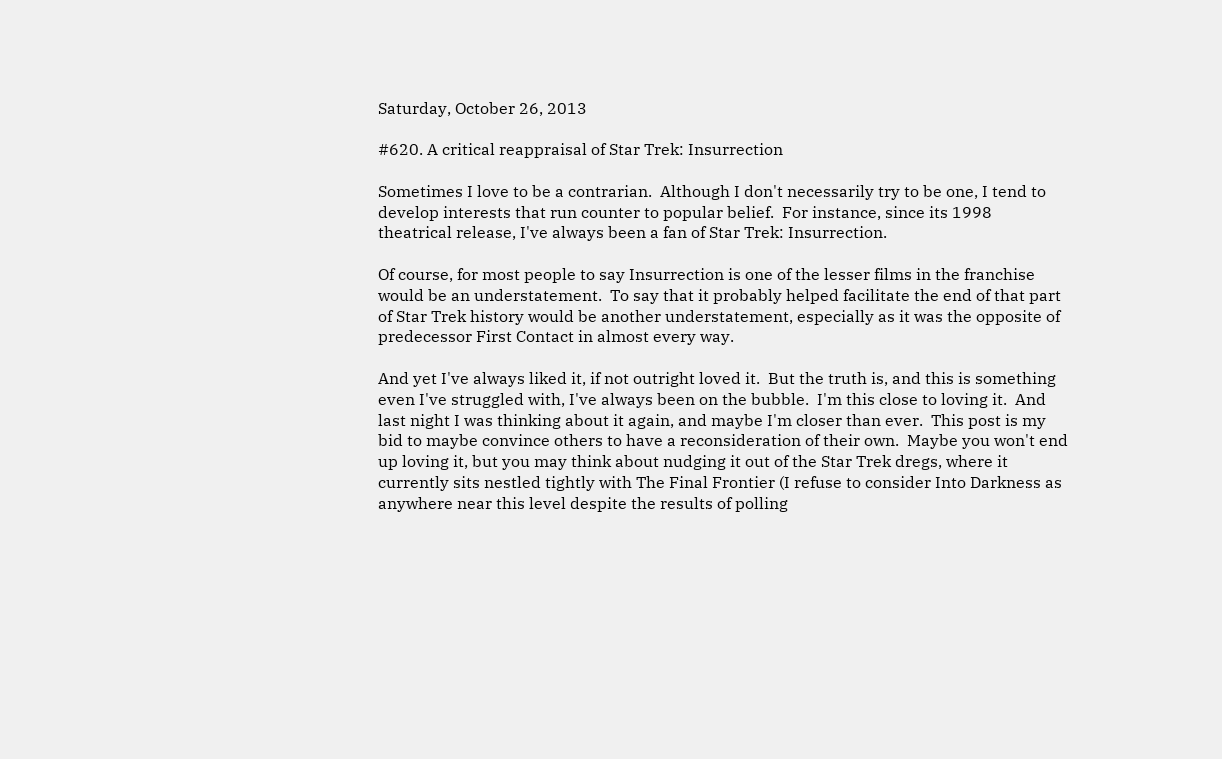Saturday, October 26, 2013

#620. A critical reappraisal of Star Trek: Insurrection

Sometimes I love to be a contrarian.  Although I don't necessarily try to be one, I tend to develop interests that run counter to popular belief.  For instance, since its 1998 theatrical release, I've always been a fan of Star Trek: Insurrection.

Of course, for most people to say Insurrection is one of the lesser films in the franchise would be an understatement.  To say that it probably helped facilitate the end of that part of Star Trek history would be another understatement, especially as it was the opposite of predecessor First Contact in almost every way.

And yet I've always liked it, if not outright loved it.  But the truth is, and this is something even I've struggled with, I've always been on the bubble.  I'm this close to loving it.  And last night I was thinking about it again, and maybe I'm closer than ever.  This post is my bid to maybe convince others to have a reconsideration of their own.  Maybe you won't end up loving it, but you may think about nudging it out of the Star Trek dregs, where it currently sits nestled tightly with The Final Frontier (I refuse to consider Into Darkness as anywhere near this level despite the results of polling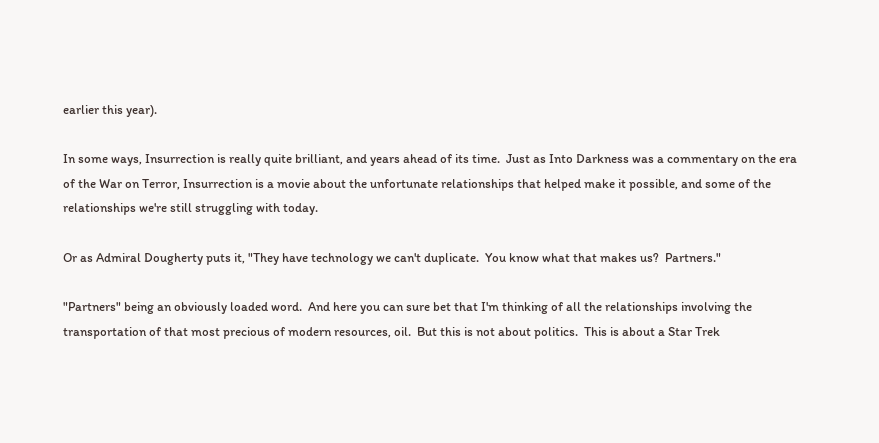earlier this year).

In some ways, Insurrection is really quite brilliant, and years ahead of its time.  Just as Into Darkness was a commentary on the era of the War on Terror, Insurrection is a movie about the unfortunate relationships that helped make it possible, and some of the relationships we're still struggling with today.

Or as Admiral Dougherty puts it, "They have technology we can't duplicate.  You know what that makes us?  Partners."

"Partners" being an obviously loaded word.  And here you can sure bet that I'm thinking of all the relationships involving the transportation of that most precious of modern resources, oil.  But this is not about politics.  This is about a Star Trek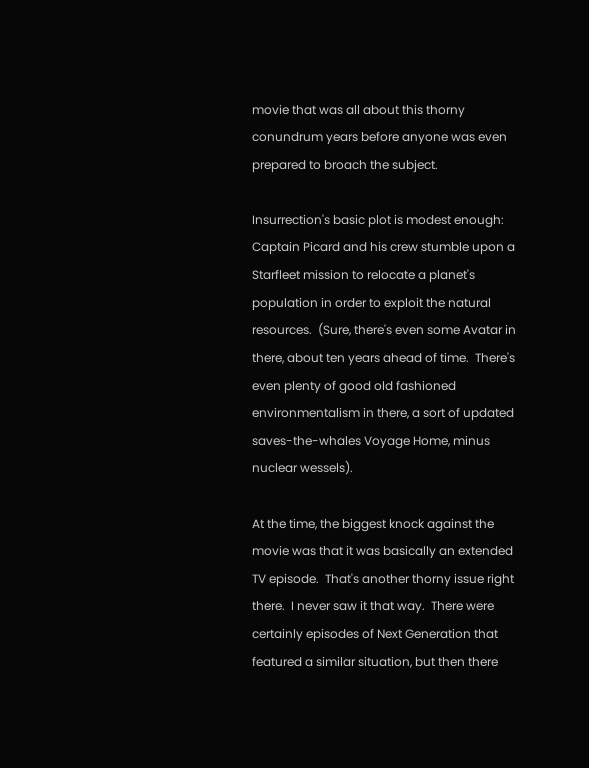movie that was all about this thorny conundrum years before anyone was even prepared to broach the subject.

Insurrection's basic plot is modest enough: Captain Picard and his crew stumble upon a Starfleet mission to relocate a planet's population in order to exploit the natural resources.  (Sure, there's even some Avatar in there, about ten years ahead of time.  There's even plenty of good old fashioned environmentalism in there, a sort of updated saves-the-whales Voyage Home, minus nuclear wessels).

At the time, the biggest knock against the movie was that it was basically an extended TV episode.  That's another thorny issue right there.  I never saw it that way.  There were certainly episodes of Next Generation that featured a similar situation, but then there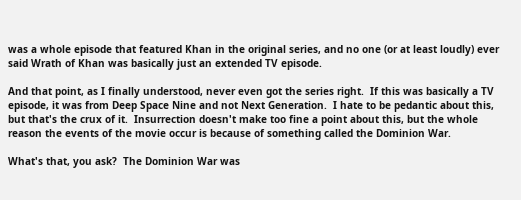was a whole episode that featured Khan in the original series, and no one (or at least loudly) ever said Wrath of Khan was basically just an extended TV episode.

And that point, as I finally understood, never even got the series right.  If this was basically a TV episode, it was from Deep Space Nine and not Next Generation.  I hate to be pedantic about this, but that's the crux of it.  Insurrection doesn't make too fine a point about this, but the whole reason the events of the movie occur is because of something called the Dominion War.

What's that, you ask?  The Dominion War was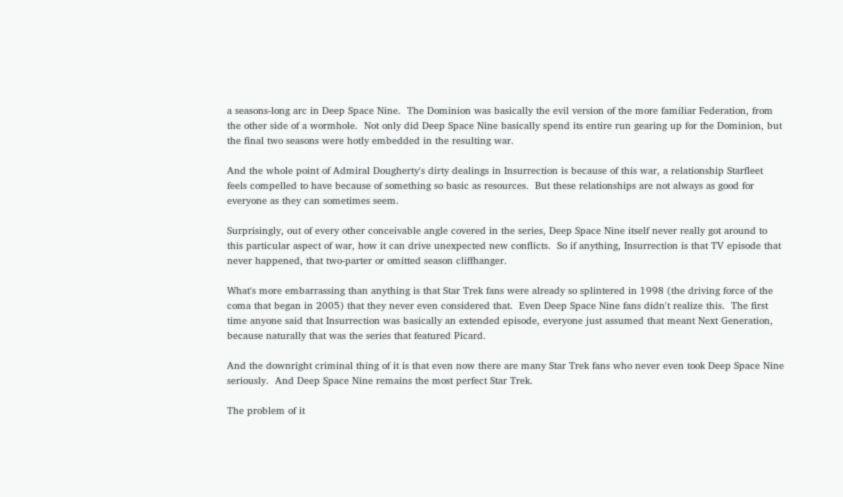a seasons-long arc in Deep Space Nine.  The Dominion was basically the evil version of the more familiar Federation, from the other side of a wormhole.  Not only did Deep Space Nine basically spend its entire run gearing up for the Dominion, but the final two seasons were hotly embedded in the resulting war.

And the whole point of Admiral Dougherty's dirty dealings in Insurrection is because of this war, a relationship Starfleet feels compelled to have because of something so basic as resources.  But these relationships are not always as good for everyone as they can sometimes seem.

Surprisingly, out of every other conceivable angle covered in the series, Deep Space Nine itself never really got around to this particular aspect of war, how it can drive unexpected new conflicts.  So if anything, Insurrection is that TV episode that never happened, that two-parter or omitted season cliffhanger.

What's more embarrassing than anything is that Star Trek fans were already so splintered in 1998 (the driving force of the coma that began in 2005) that they never even considered that.  Even Deep Space Nine fans didn't realize this.  The first time anyone said that Insurrection was basically an extended episode, everyone just assumed that meant Next Generation, because naturally that was the series that featured Picard.

And the downright criminal thing of it is that even now there are many Star Trek fans who never even took Deep Space Nine seriously.  And Deep Space Nine remains the most perfect Star Trek.

The problem of it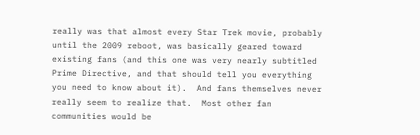really was that almost every Star Trek movie, probably until the 2009 reboot, was basically geared toward existing fans (and this one was very nearly subtitled Prime Directive, and that should tell you everything you need to know about it).  And fans themselves never really seem to realize that.  Most other fan communities would be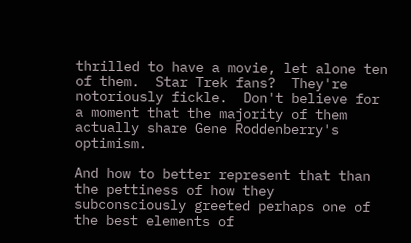thrilled to have a movie, let alone ten of them.  Star Trek fans?  They're notoriously fickle.  Don't believe for a moment that the majority of them actually share Gene Roddenberry's optimism.

And how to better represent that than the pettiness of how they subconsciously greeted perhaps one of the best elements of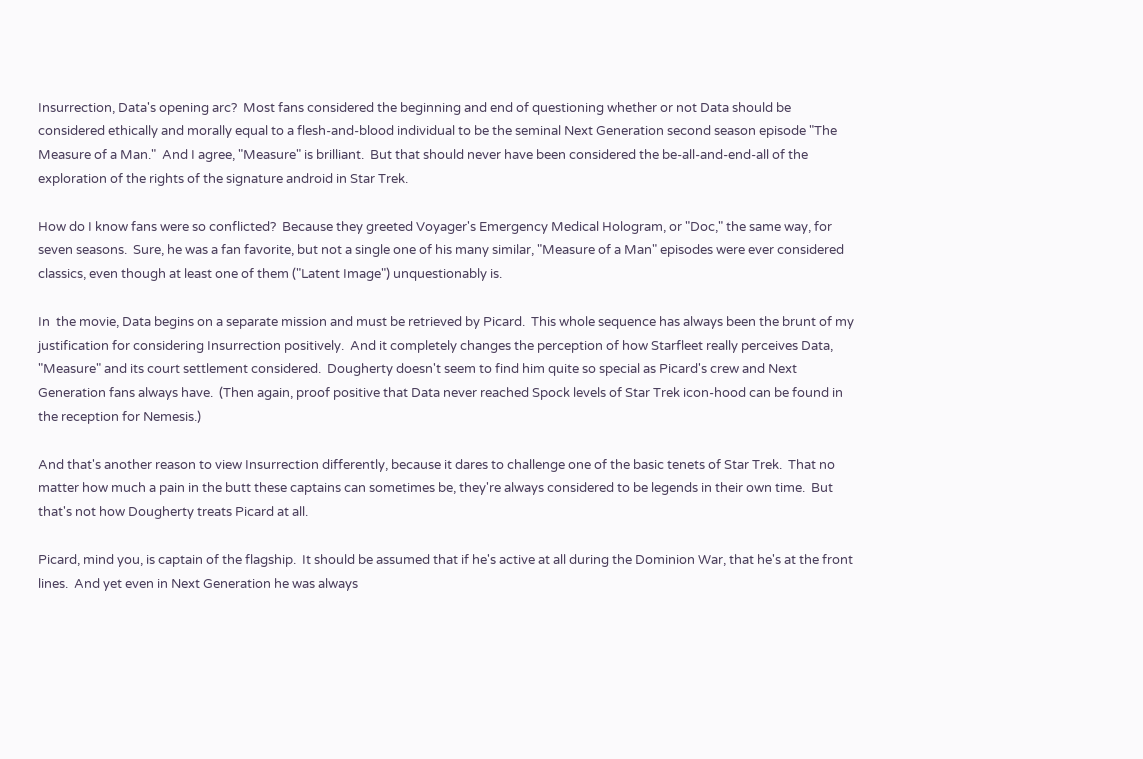Insurrection, Data's opening arc?  Most fans considered the beginning and end of questioning whether or not Data should be considered ethically and morally equal to a flesh-and-blood individual to be the seminal Next Generation second season episode "The Measure of a Man."  And I agree, "Measure" is brilliant.  But that should never have been considered the be-all-and-end-all of the exploration of the rights of the signature android in Star Trek.

How do I know fans were so conflicted?  Because they greeted Voyager's Emergency Medical Hologram, or "Doc," the same way, for seven seasons.  Sure, he was a fan favorite, but not a single one of his many similar, "Measure of a Man" episodes were ever considered classics, even though at least one of them ("Latent Image") unquestionably is.

In  the movie, Data begins on a separate mission and must be retrieved by Picard.  This whole sequence has always been the brunt of my justification for considering Insurrection positively.  And it completely changes the perception of how Starfleet really perceives Data, "Measure" and its court settlement considered.  Dougherty doesn't seem to find him quite so special as Picard's crew and Next Generation fans always have.  (Then again, proof positive that Data never reached Spock levels of Star Trek icon-hood can be found in the reception for Nemesis.)

And that's another reason to view Insurrection differently, because it dares to challenge one of the basic tenets of Star Trek.  That no matter how much a pain in the butt these captains can sometimes be, they're always considered to be legends in their own time.  But that's not how Dougherty treats Picard at all.

Picard, mind you, is captain of the flagship.  It should be assumed that if he's active at all during the Dominion War, that he's at the front lines.  And yet even in Next Generation he was always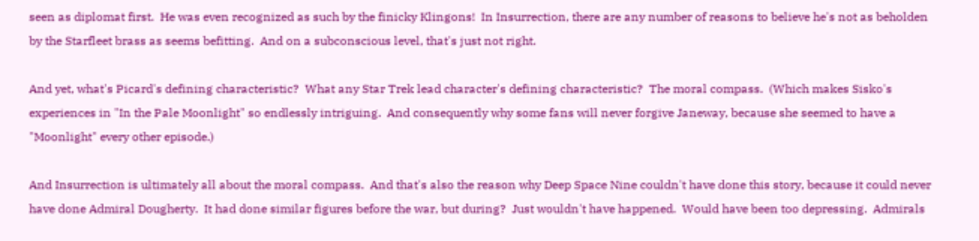seen as diplomat first.  He was even recognized as such by the finicky Klingons!  In Insurrection, there are any number of reasons to believe he's not as beholden by the Starfleet brass as seems befitting.  And on a subconscious level, that's just not right.

And yet, what's Picard's defining characteristic?  What any Star Trek lead character's defining characteristic?  The moral compass.  (Which makes Sisko's experiences in "In the Pale Moonlight" so endlessly intriguing.  And consequently why some fans will never forgive Janeway, because she seemed to have a "Moonlight" every other episode.)

And Insurrection is ultimately all about the moral compass.  And that's also the reason why Deep Space Nine couldn't have done this story, because it could never have done Admiral Dougherty.  It had done similar figures before the war, but during?  Just wouldn't have happened.  Would have been too depressing.  Admirals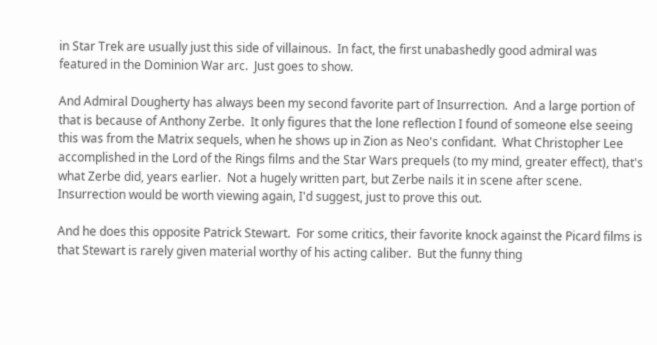in Star Trek are usually just this side of villainous.  In fact, the first unabashedly good admiral was featured in the Dominion War arc.  Just goes to show.

And Admiral Dougherty has always been my second favorite part of Insurrection.  And a large portion of that is because of Anthony Zerbe.  It only figures that the lone reflection I found of someone else seeing this was from the Matrix sequels, when he shows up in Zion as Neo's confidant.  What Christopher Lee accomplished in the Lord of the Rings films and the Star Wars prequels (to my mind, greater effect), that's what Zerbe did, years earlier.  Not a hugely written part, but Zerbe nails it in scene after scene.  Insurrection would be worth viewing again, I'd suggest, just to prove this out.

And he does this opposite Patrick Stewart.  For some critics, their favorite knock against the Picard films is that Stewart is rarely given material worthy of his acting caliber.  But the funny thing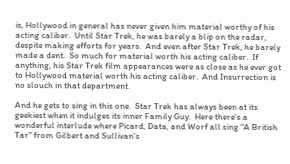is, Hollywood in general has never given him material worthy of his acting caliber.  Until Star Trek, he was barely a blip on the radar, despite making efforts for years.  And even after Star Trek, he barely made a dent.  So much for material worth his acting caliber.  If anything, his Star Trek film appearances were as close as he ever got to Hollywood material worth his acting caliber.  And Insurrection is no slouch in that department.

And he gets to sing in this one.  Star Trek has always been at its geekiest when it indulges its inner Family Guy.  Here there's a wonderful interlude where Picard, Data, and Worf all sing "A British Tar" from Gilbert and Sullivan's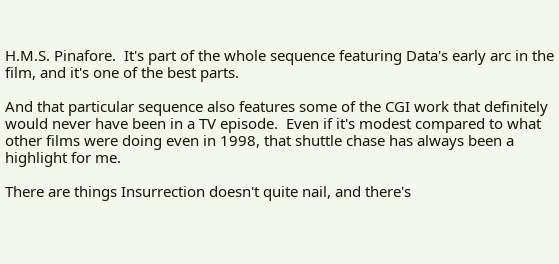H.M.S. Pinafore.  It's part of the whole sequence featuring Data's early arc in the film, and it's one of the best parts.

And that particular sequence also features some of the CGI work that definitely would never have been in a TV episode.  Even if it's modest compared to what other films were doing even in 1998, that shuttle chase has always been a highlight for me.

There are things Insurrection doesn't quite nail, and there's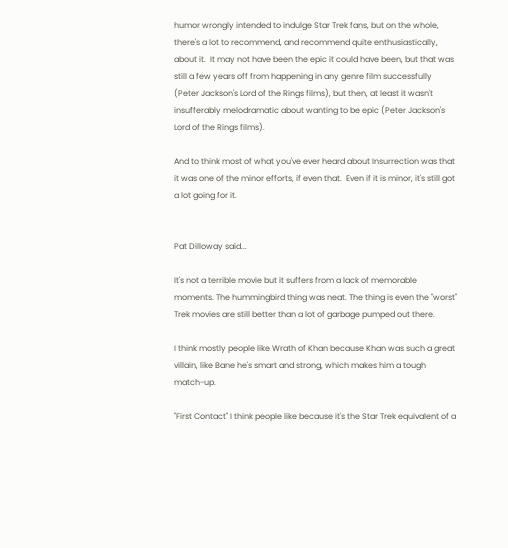humor wrongly intended to indulge Star Trek fans, but on the whole, there's a lot to recommend, and recommend quite enthusiastically, about it.  It may not have been the epic it could have been, but that was still a few years off from happening in any genre film successfully (Peter Jackson's Lord of the Rings films), but then, at least it wasn't insufferably melodramatic about wanting to be epic (Peter Jackson's Lord of the Rings films).

And to think most of what you've ever heard about Insurrection was that it was one of the minor efforts, if even that.  Even if it is minor, it's still got a lot going for it.


Pat Dilloway said...

It's not a terrible movie but it suffers from a lack of memorable moments. The hummingbird thing was neat. The thing is even the "worst" Trek movies are still better than a lot of garbage pumped out there.

I think mostly people like Wrath of Khan because Khan was such a great villain, like Bane he's smart and strong, which makes him a tough match-up.

"First Contact" I think people like because it's the Star Trek equivalent of a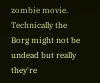zombie movie. Technically the Borg might not be undead but really they're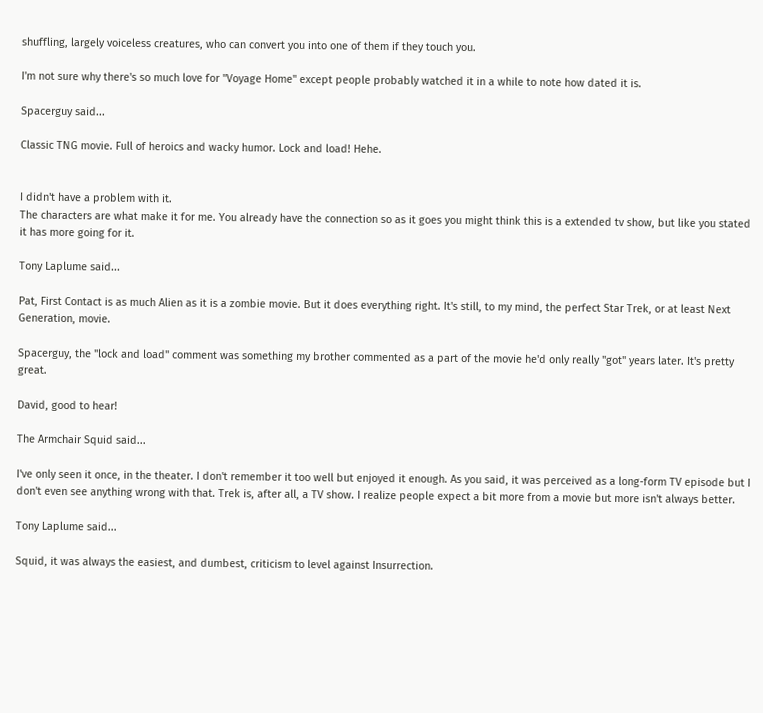shuffling, largely voiceless creatures, who can convert you into one of them if they touch you.

I'm not sure why there's so much love for "Voyage Home" except people probably watched it in a while to note how dated it is.

Spacerguy said...

Classic TNG movie. Full of heroics and wacky humor. Lock and load! Hehe.


I didn't have a problem with it.
The characters are what make it for me. You already have the connection so as it goes you might think this is a extended tv show, but like you stated it has more going for it.

Tony Laplume said...

Pat, First Contact is as much Alien as it is a zombie movie. But it does everything right. It's still, to my mind, the perfect Star Trek, or at least Next Generation, movie.

Spacerguy, the "lock and load" comment was something my brother commented as a part of the movie he'd only really "got" years later. It's pretty great.

David, good to hear!

The Armchair Squid said...

I've only seen it once, in the theater. I don't remember it too well but enjoyed it enough. As you said, it was perceived as a long-form TV episode but I don't even see anything wrong with that. Trek is, after all, a TV show. I realize people expect a bit more from a movie but more isn't always better.

Tony Laplume said...

Squid, it was always the easiest, and dumbest, criticism to level against Insurrection.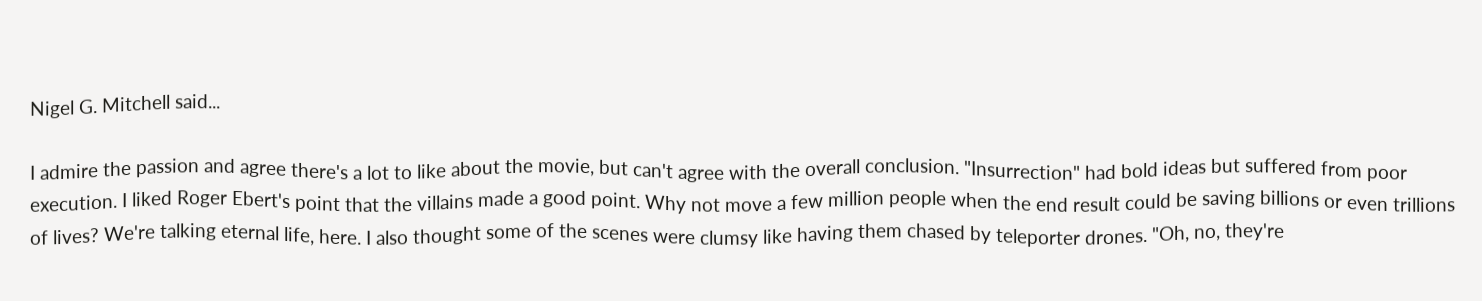Nigel G. Mitchell said...

I admire the passion and agree there's a lot to like about the movie, but can't agree with the overall conclusion. "Insurrection" had bold ideas but suffered from poor execution. I liked Roger Ebert's point that the villains made a good point. Why not move a few million people when the end result could be saving billions or even trillions of lives? We're talking eternal life, here. I also thought some of the scenes were clumsy like having them chased by teleporter drones. "Oh, no, they're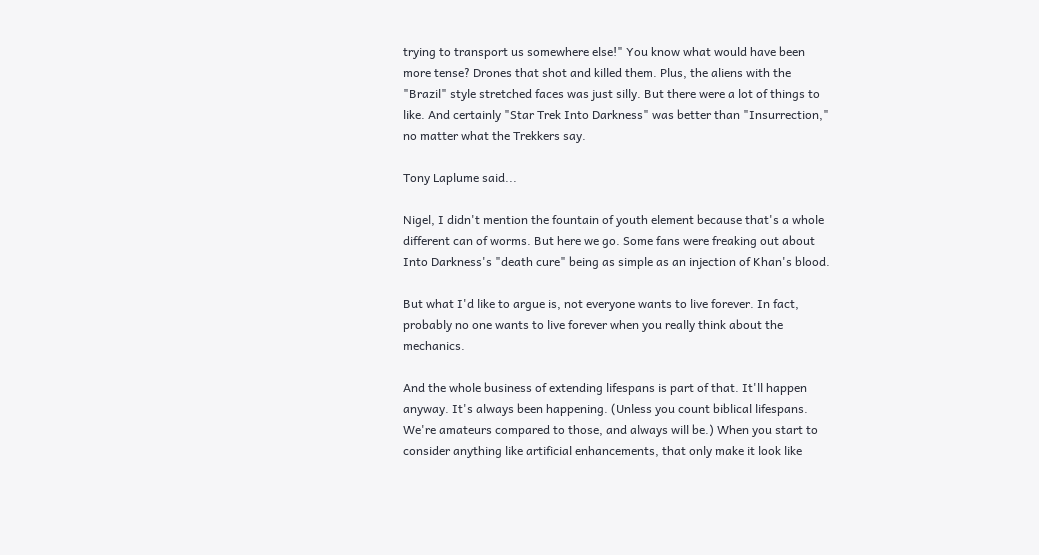trying to transport us somewhere else!" You know what would have been more tense? Drones that shot and killed them. Plus, the aliens with the "Brazil" style stretched faces was just silly. But there were a lot of things to like. And certainly "Star Trek Into Darkness" was better than "Insurrection," no matter what the Trekkers say.

Tony Laplume said...

Nigel, I didn't mention the fountain of youth element because that's a whole different can of worms. But here we go. Some fans were freaking out about Into Darkness's "death cure" being as simple as an injection of Khan's blood.

But what I'd like to argue is, not everyone wants to live forever. In fact, probably no one wants to live forever when you really think about the mechanics.

And the whole business of extending lifespans is part of that. It'll happen anyway. It's always been happening. (Unless you count biblical lifespans. We're amateurs compared to those, and always will be.) When you start to consider anything like artificial enhancements, that only make it look like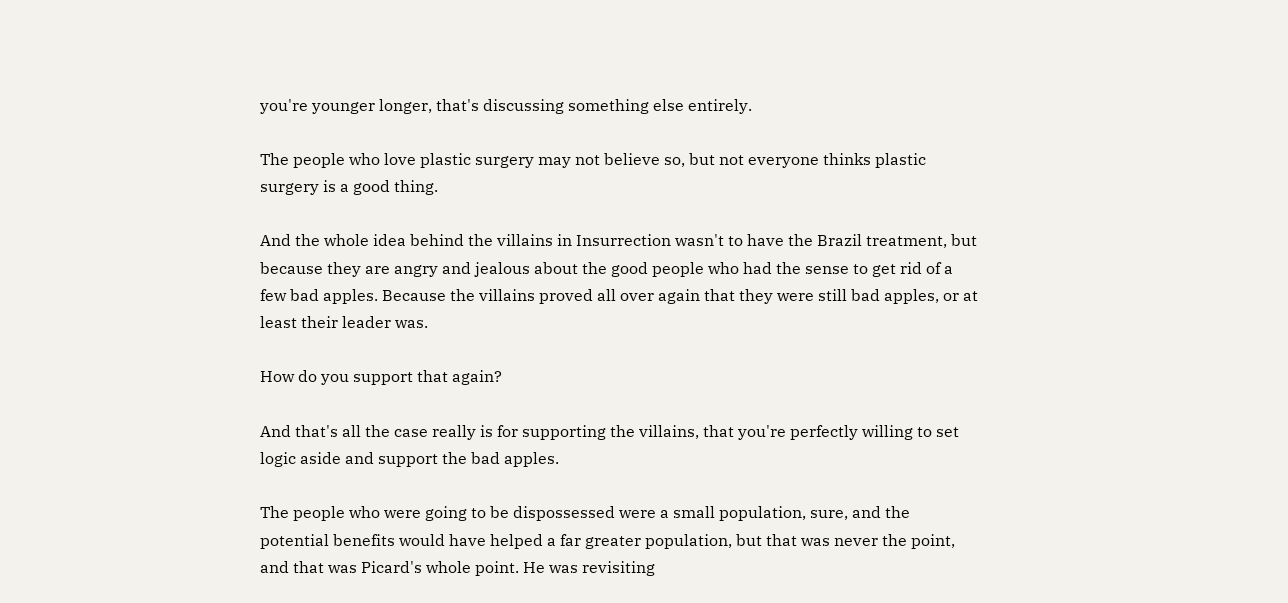you're younger longer, that's discussing something else entirely.

The people who love plastic surgery may not believe so, but not everyone thinks plastic surgery is a good thing.

And the whole idea behind the villains in Insurrection wasn't to have the Brazil treatment, but because they are angry and jealous about the good people who had the sense to get rid of a few bad apples. Because the villains proved all over again that they were still bad apples, or at least their leader was.

How do you support that again?

And that's all the case really is for supporting the villains, that you're perfectly willing to set logic aside and support the bad apples.

The people who were going to be dispossessed were a small population, sure, and the potential benefits would have helped a far greater population, but that was never the point, and that was Picard's whole point. He was revisiting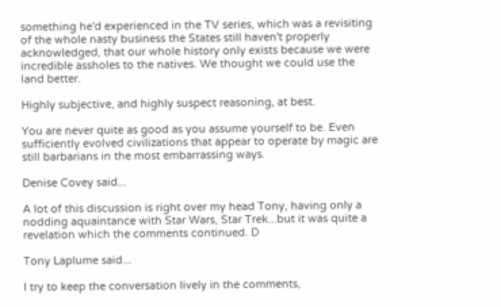something he'd experienced in the TV series, which was a revisiting of the whole nasty business the States still haven't properly acknowledged, that our whole history only exists because we were incredible assholes to the natives. We thought we could use the land better.

Highly subjective, and highly suspect reasoning, at best.

You are never quite as good as you assume yourself to be. Even sufficiently evolved civilizations that appear to operate by magic are still barbarians in the most embarrassing ways.

Denise Covey said...

A lot of this discussion is right over my head Tony, having only a nodding aquaintance with Star Wars, Star Trek...but it was quite a revelation which the comments continued. D

Tony Laplume said...

I try to keep the conversation lively in the comments,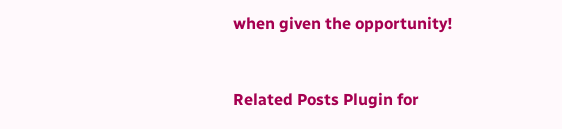when given the opportunity!


Related Posts Plugin for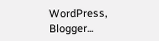WordPress, Blogger...